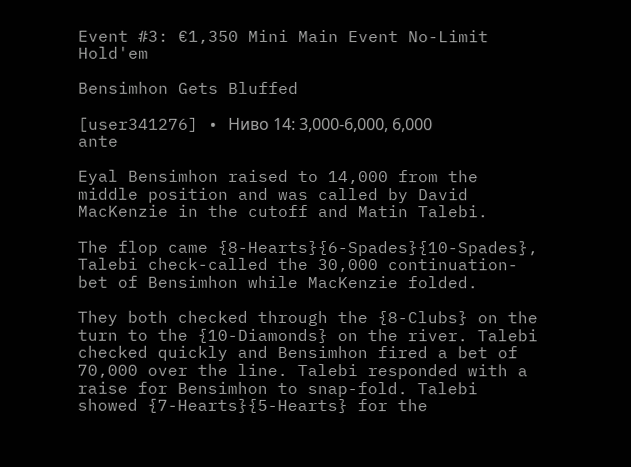Event #3: €1,350 Mini Main Event No-Limit Hold'em

Bensimhon Gets Bluffed

[user341276] • Ниво 14: 3,000-6,000, 6,000 ante

Eyal Bensimhon raised to 14,000 from the middle position and was called by David MacKenzie in the cutoff and Matin Talebi.

The flop came {8-Hearts}{6-Spades}{10-Spades}, Talebi check-called the 30,000 continuation-bet of Bensimhon while MacKenzie folded.

They both checked through the {8-Clubs} on the turn to the {10-Diamonds} on the river. Talebi checked quickly and Bensimhon fired a bet of 70,000 over the line. Talebi responded with a raise for Bensimhon to snap-fold. Talebi showed {7-Hearts}{5-Hearts} for the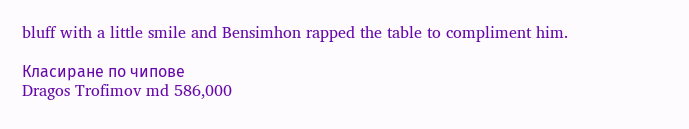bluff with a little smile and Bensimhon rapped the table to compliment him.

Класиране по чипове
Dragos Trofimov md 586,000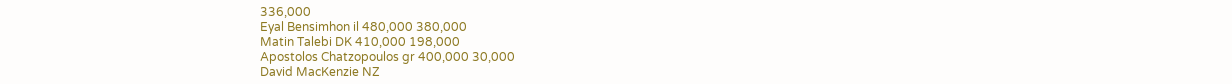336,000
Eyal Bensimhon il 480,000 380,000
Matin Talebi DK 410,000 198,000
Apostolos Chatzopoulos gr 400,000 30,000
David MacKenzie NZ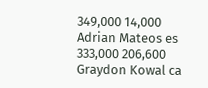349,000 14,000
Adrian Mateos es 333,000 206,600
Graydon Kowal ca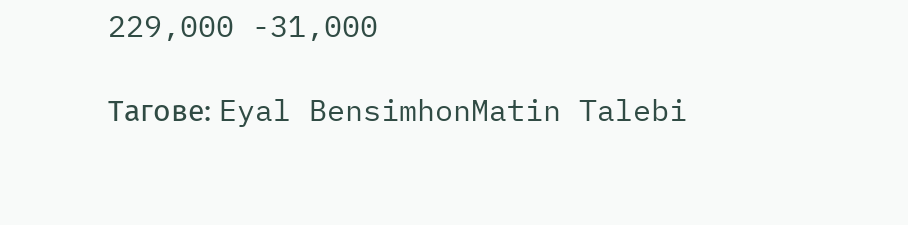229,000 -31,000

Тагове: Eyal BensimhonMatin Talebi